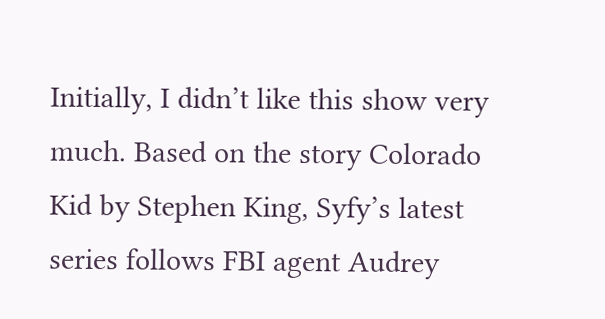Initially, I didn’t like this show very much. Based on the story Colorado Kid by Stephen King, Syfy’s latest series follows FBI agent Audrey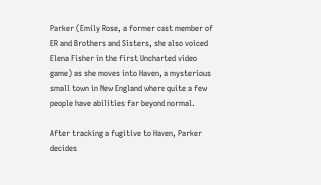Parker (Emily Rose, a former cast member of ER and Brothers and Sisters, she also voiced Elena Fisher in the first Uncharted video game) as she moves into Haven, a mysterious small town in New England where quite a few people have abilities far beyond normal.

After tracking a fugitive to Haven, Parker decides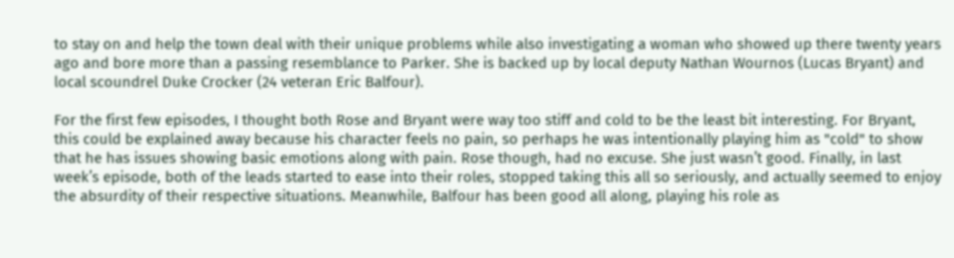to stay on and help the town deal with their unique problems while also investigating a woman who showed up there twenty years ago and bore more than a passing resemblance to Parker. She is backed up by local deputy Nathan Wournos (Lucas Bryant) and local scoundrel Duke Crocker (24 veteran Eric Balfour).

For the first few episodes, I thought both Rose and Bryant were way too stiff and cold to be the least bit interesting. For Bryant, this could be explained away because his character feels no pain, so perhaps he was intentionally playing him as "cold" to show that he has issues showing basic emotions along with pain. Rose though, had no excuse. She just wasn’t good. Finally, in last week’s episode, both of the leads started to ease into their roles, stopped taking this all so seriously, and actually seemed to enjoy the absurdity of their respective situations. Meanwhile, Balfour has been good all along, playing his role as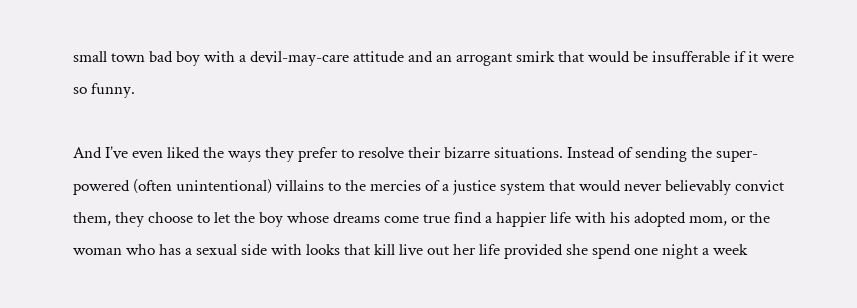small town bad boy with a devil-may-care attitude and an arrogant smirk that would be insufferable if it were so funny.

And I’ve even liked the ways they prefer to resolve their bizarre situations. Instead of sending the super-powered (often unintentional) villains to the mercies of a justice system that would never believably convict them, they choose to let the boy whose dreams come true find a happier life with his adopted mom, or the woman who has a sexual side with looks that kill live out her life provided she spend one night a week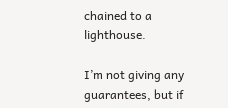chained to a lighthouse.

I’m not giving any guarantees, but if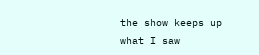the show keeps up what I saw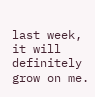last week, it will definitely grow on me.